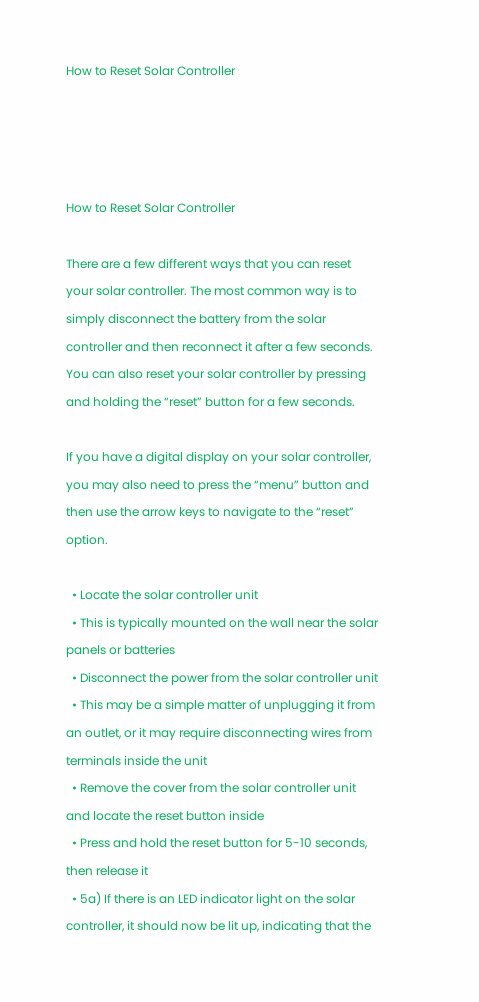How to Reset Solar Controller




How to Reset Solar Controller

There are a few different ways that you can reset your solar controller. The most common way is to simply disconnect the battery from the solar controller and then reconnect it after a few seconds. You can also reset your solar controller by pressing and holding the “reset” button for a few seconds.

If you have a digital display on your solar controller, you may also need to press the “menu” button and then use the arrow keys to navigate to the “reset” option.

  • Locate the solar controller unit
  • This is typically mounted on the wall near the solar panels or batteries
  • Disconnect the power from the solar controller unit
  • This may be a simple matter of unplugging it from an outlet, or it may require disconnecting wires from terminals inside the unit
  • Remove the cover from the solar controller unit and locate the reset button inside
  • Press and hold the reset button for 5-10 seconds, then release it
  • 5a) If there is an LED indicator light on the solar controller, it should now be lit up, indicating that the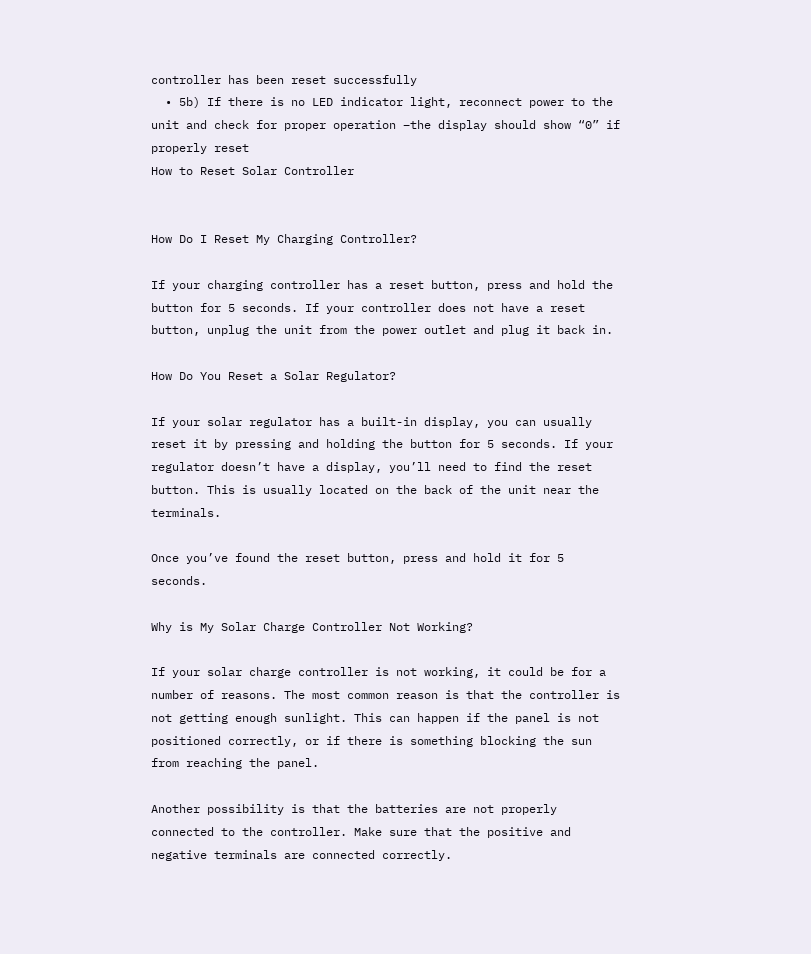controller has been reset successfully
  • 5b) If there is no LED indicator light, reconnect power to the unit and check for proper operation –the display should show “0” if properly reset
How to Reset Solar Controller


How Do I Reset My Charging Controller?

If your charging controller has a reset button, press and hold the button for 5 seconds. If your controller does not have a reset button, unplug the unit from the power outlet and plug it back in.

How Do You Reset a Solar Regulator?

If your solar regulator has a built-in display, you can usually reset it by pressing and holding the button for 5 seconds. If your regulator doesn’t have a display, you’ll need to find the reset button. This is usually located on the back of the unit near the terminals.

Once you’ve found the reset button, press and hold it for 5 seconds.

Why is My Solar Charge Controller Not Working?

If your solar charge controller is not working, it could be for a number of reasons. The most common reason is that the controller is not getting enough sunlight. This can happen if the panel is not positioned correctly, or if there is something blocking the sun from reaching the panel.

Another possibility is that the batteries are not properly connected to the controller. Make sure that the positive and negative terminals are connected correctly.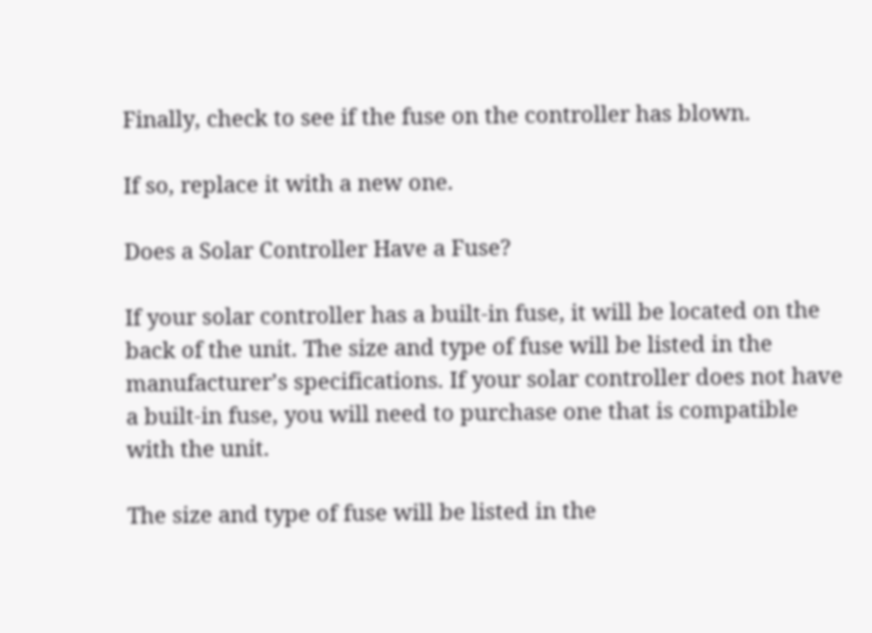Finally, check to see if the fuse on the controller has blown.

If so, replace it with a new one.

Does a Solar Controller Have a Fuse?

If your solar controller has a built-in fuse, it will be located on the back of the unit. The size and type of fuse will be listed in the manufacturer’s specifications. If your solar controller does not have a built-in fuse, you will need to purchase one that is compatible with the unit.

The size and type of fuse will be listed in the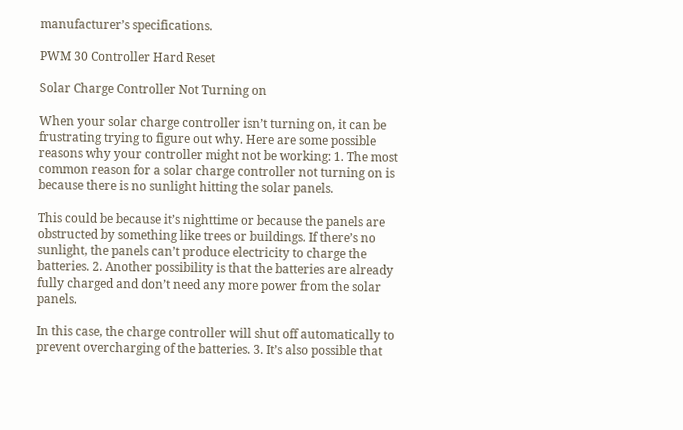manufacturer’s specifications.

PWM 30 Controller Hard Reset

Solar Charge Controller Not Turning on

When your solar charge controller isn’t turning on, it can be frustrating trying to figure out why. Here are some possible reasons why your controller might not be working: 1. The most common reason for a solar charge controller not turning on is because there is no sunlight hitting the solar panels.

This could be because it’s nighttime or because the panels are obstructed by something like trees or buildings. If there’s no sunlight, the panels can’t produce electricity to charge the batteries. 2. Another possibility is that the batteries are already fully charged and don’t need any more power from the solar panels.

In this case, the charge controller will shut off automatically to prevent overcharging of the batteries. 3. It’s also possible that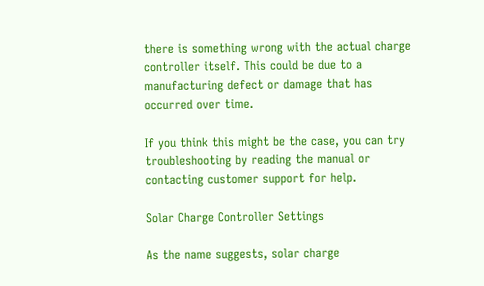there is something wrong with the actual charge controller itself. This could be due to a manufacturing defect or damage that has occurred over time.

If you think this might be the case, you can try troubleshooting by reading the manual or contacting customer support for help.

Solar Charge Controller Settings

As the name suggests, solar charge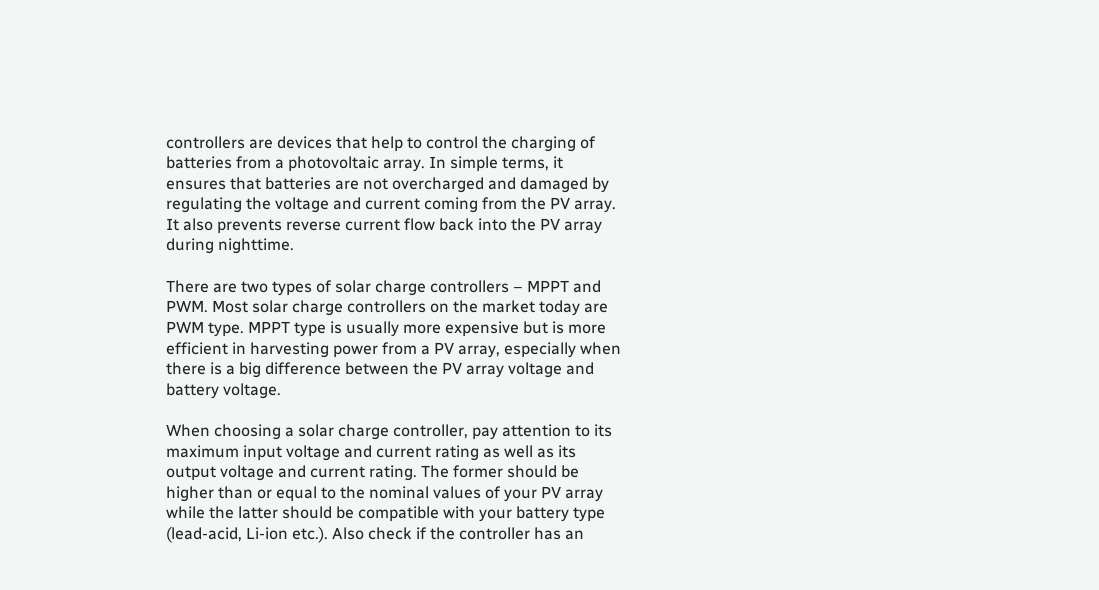controllers are devices that help to control the charging of batteries from a photovoltaic array. In simple terms, it ensures that batteries are not overcharged and damaged by regulating the voltage and current coming from the PV array. It also prevents reverse current flow back into the PV array during nighttime.

There are two types of solar charge controllers – MPPT and PWM. Most solar charge controllers on the market today are PWM type. MPPT type is usually more expensive but is more efficient in harvesting power from a PV array, especially when there is a big difference between the PV array voltage and battery voltage.

When choosing a solar charge controller, pay attention to its maximum input voltage and current rating as well as its output voltage and current rating. The former should be higher than or equal to the nominal values of your PV array while the latter should be compatible with your battery type (lead-acid, Li-ion etc.). Also check if the controller has an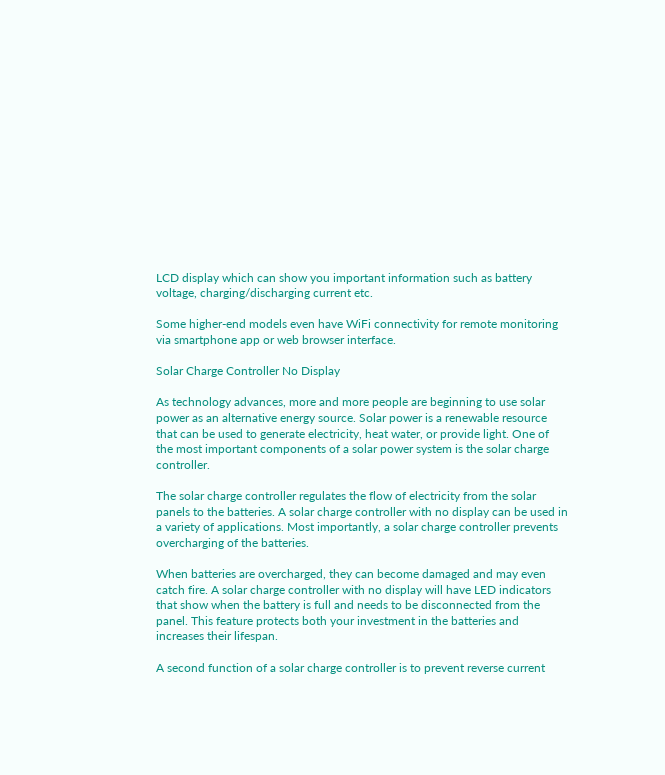LCD display which can show you important information such as battery voltage, charging/discharging current etc.

Some higher-end models even have WiFi connectivity for remote monitoring via smartphone app or web browser interface.

Solar Charge Controller No Display

As technology advances, more and more people are beginning to use solar power as an alternative energy source. Solar power is a renewable resource that can be used to generate electricity, heat water, or provide light. One of the most important components of a solar power system is the solar charge controller.

The solar charge controller regulates the flow of electricity from the solar panels to the batteries. A solar charge controller with no display can be used in a variety of applications. Most importantly, a solar charge controller prevents overcharging of the batteries.

When batteries are overcharged, they can become damaged and may even catch fire. A solar charge controller with no display will have LED indicators that show when the battery is full and needs to be disconnected from the panel. This feature protects both your investment in the batteries and increases their lifespan.

A second function of a solar charge controller is to prevent reverse current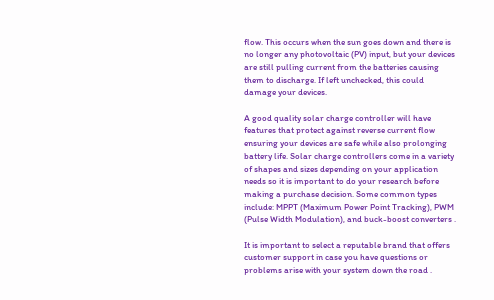flow. This occurs when the sun goes down and there is no longer any photovoltaic (PV) input, but your devices are still pulling current from the batteries causing them to discharge. If left unchecked, this could damage your devices.

A good quality solar charge controller will have features that protect against reverse current flow ensuring your devices are safe while also prolonging battery life. Solar charge controllers come in a variety of shapes and sizes depending on your application needs so it is important to do your research before making a purchase decision. Some common types include: MPPT (Maximum Power Point Tracking), PWM (Pulse Width Modulation), and buck-boost converters .

It is important to select a reputable brand that offers customer support in case you have questions or problems arise with your system down the road .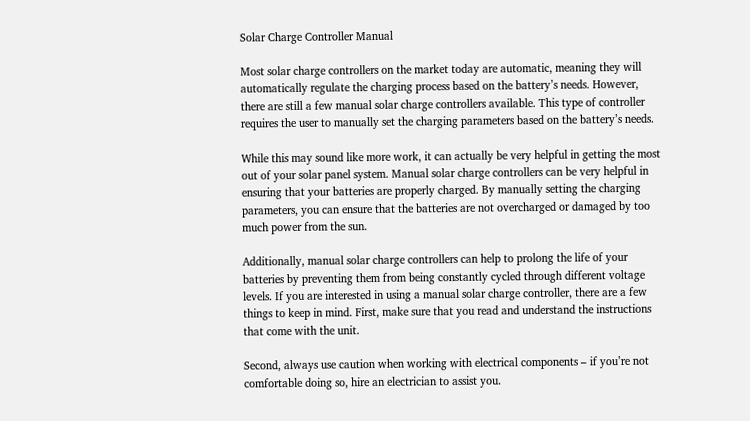Solar Charge Controller Manual

Most solar charge controllers on the market today are automatic, meaning they will automatically regulate the charging process based on the battery’s needs. However, there are still a few manual solar charge controllers available. This type of controller requires the user to manually set the charging parameters based on the battery’s needs.

While this may sound like more work, it can actually be very helpful in getting the most out of your solar panel system. Manual solar charge controllers can be very helpful in ensuring that your batteries are properly charged. By manually setting the charging parameters, you can ensure that the batteries are not overcharged or damaged by too much power from the sun.

Additionally, manual solar charge controllers can help to prolong the life of your batteries by preventing them from being constantly cycled through different voltage levels. If you are interested in using a manual solar charge controller, there are a few things to keep in mind. First, make sure that you read and understand the instructions that come with the unit.

Second, always use caution when working with electrical components – if you’re not comfortable doing so, hire an electrician to assist you.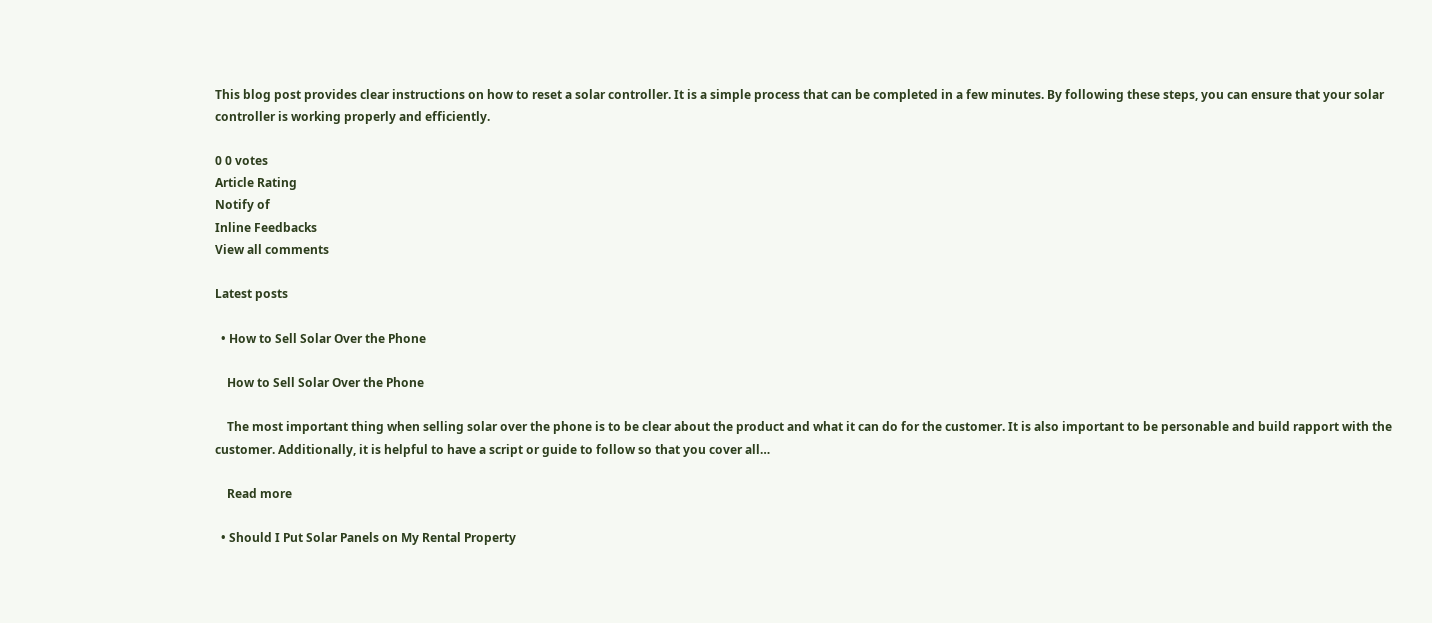This blog post provides clear instructions on how to reset a solar controller. It is a simple process that can be completed in a few minutes. By following these steps, you can ensure that your solar controller is working properly and efficiently.

0 0 votes
Article Rating
Notify of
Inline Feedbacks
View all comments

Latest posts

  • How to Sell Solar Over the Phone

    How to Sell Solar Over the Phone

    The most important thing when selling solar over the phone is to be clear about the product and what it can do for the customer. It is also important to be personable and build rapport with the customer. Additionally, it is helpful to have a script or guide to follow so that you cover all…

    Read more

  • Should I Put Solar Panels on My Rental Property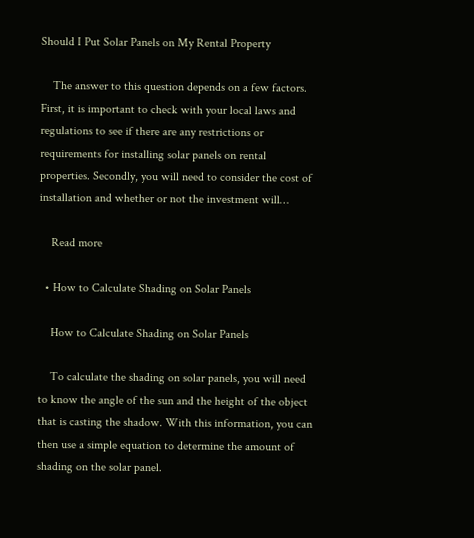Should I Put Solar Panels on My Rental Property

    The answer to this question depends on a few factors. First, it is important to check with your local laws and regulations to see if there are any restrictions or requirements for installing solar panels on rental properties. Secondly, you will need to consider the cost of installation and whether or not the investment will…

    Read more

  • How to Calculate Shading on Solar Panels

    How to Calculate Shading on Solar Panels

    To calculate the shading on solar panels, you will need to know the angle of the sun and the height of the object that is casting the shadow. With this information, you can then use a simple equation to determine the amount of shading on the solar panel.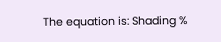The equation is: Shading %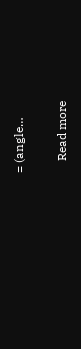= (angle…

    Read more